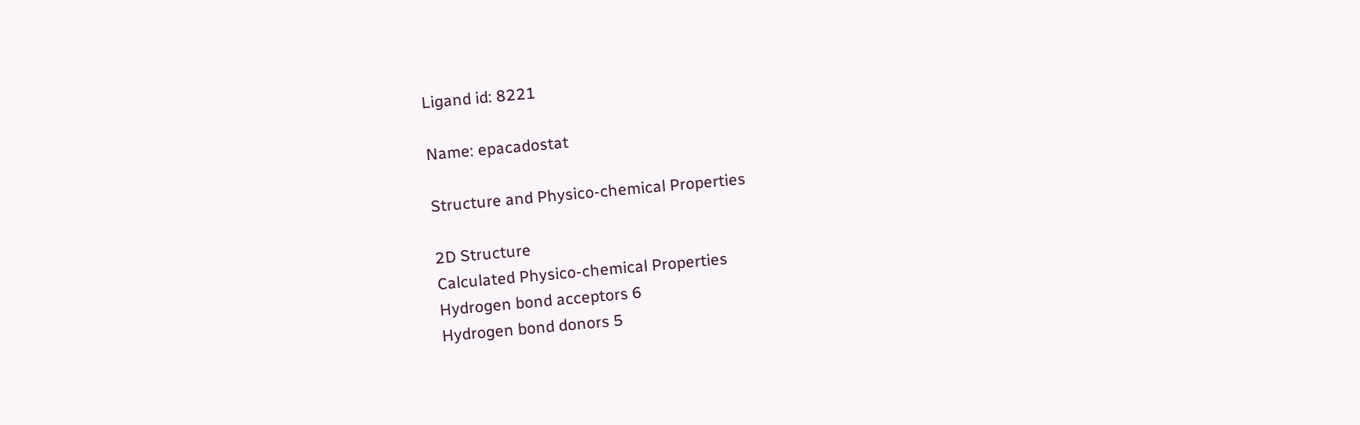Ligand id: 8221

Name: epacadostat

Structure and Physico-chemical Properties

2D Structure
Calculated Physico-chemical Properties
Hydrogen bond acceptors 6
Hydrogen bond donors 5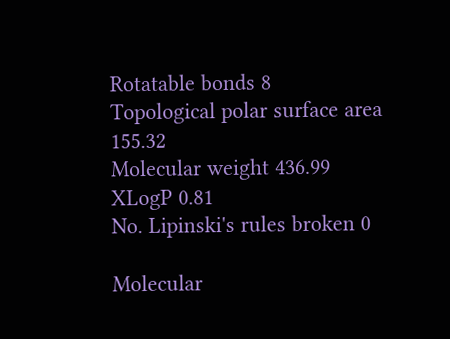Rotatable bonds 8
Topological polar surface area 155.32
Molecular weight 436.99
XLogP 0.81
No. Lipinski's rules broken 0

Molecular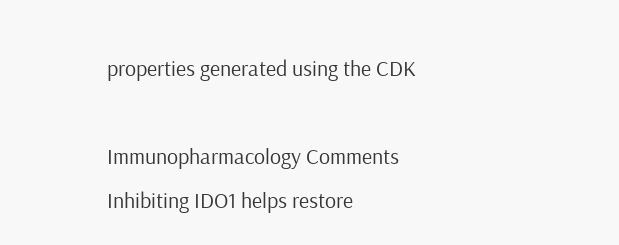properties generated using the CDK

Immunopharmacology Comments
Inhibiting IDO1 helps restore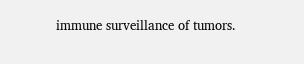immune surveillance of tumors.